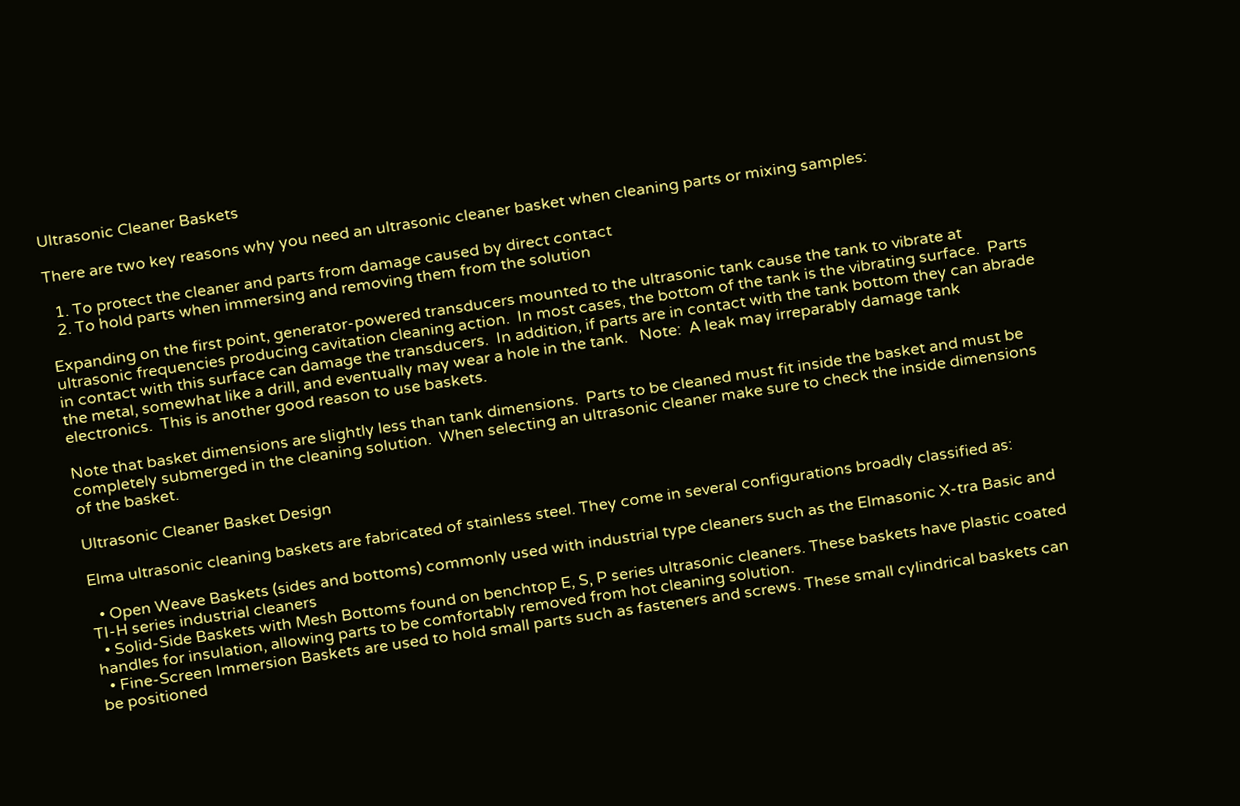Ultrasonic Cleaner Baskets

There are two key reasons why you need an ultrasonic cleaner basket when cleaning parts or mixing samples:

  1. To protect the cleaner and parts from damage caused by direct contact
  2. To hold parts when immersing and removing them from the solution

Expanding on the first point, generator-powered transducers mounted to the ultrasonic tank cause the tank to vibrate at ultrasonic frequencies producing cavitation cleaning action.  In most cases, the bottom of the tank is the vibrating surface.  Parts in contact with this surface can damage the transducers.  In addition, if parts are in contact with the tank bottom they can abrade the metal, somewhat like a drill, and eventually may wear a hole in the tank.   Note:  A leak may irreparably damage tank electronics.  This is another good reason to use baskets.

Note that basket dimensions are slightly less than tank dimensions.  Parts to be cleaned must fit inside the basket and must be completely submerged in the cleaning solution.  When selecting an ultrasonic cleaner make sure to check the inside dimensions of the basket.

Ultrasonic Cleaner Basket Design

Elma ultrasonic cleaning baskets are fabricated of stainless steel. They come in several configurations broadly classified as:

  • Open Weave Baskets (sides and bottoms) commonly used with industrial type cleaners such as the Elmasonic X-tra Basic and TI-H series industrial cleaners
  • Solid-Side Baskets with Mesh Bottoms found on benchtop E, S, P series ultrasonic cleaners. These baskets have plastic coated handles for insulation, allowing parts to be comfortably removed from hot cleaning solution.
  • Fine-Screen Immersion Baskets are used to hold small parts such as fasteners and screws. These small cylindrical baskets can be positioned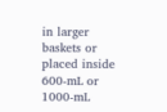in larger baskets or placed inside 600-mL or 1000-mL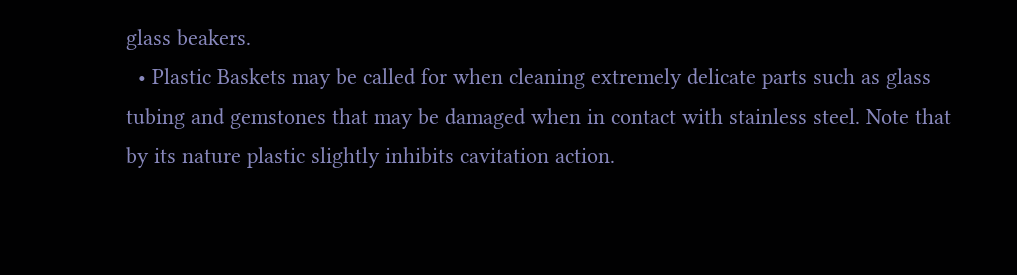glass beakers.
  • Plastic Baskets may be called for when cleaning extremely delicate parts such as glass tubing and gemstones that may be damaged when in contact with stainless steel. Note that by its nature plastic slightly inhibits cavitation action.